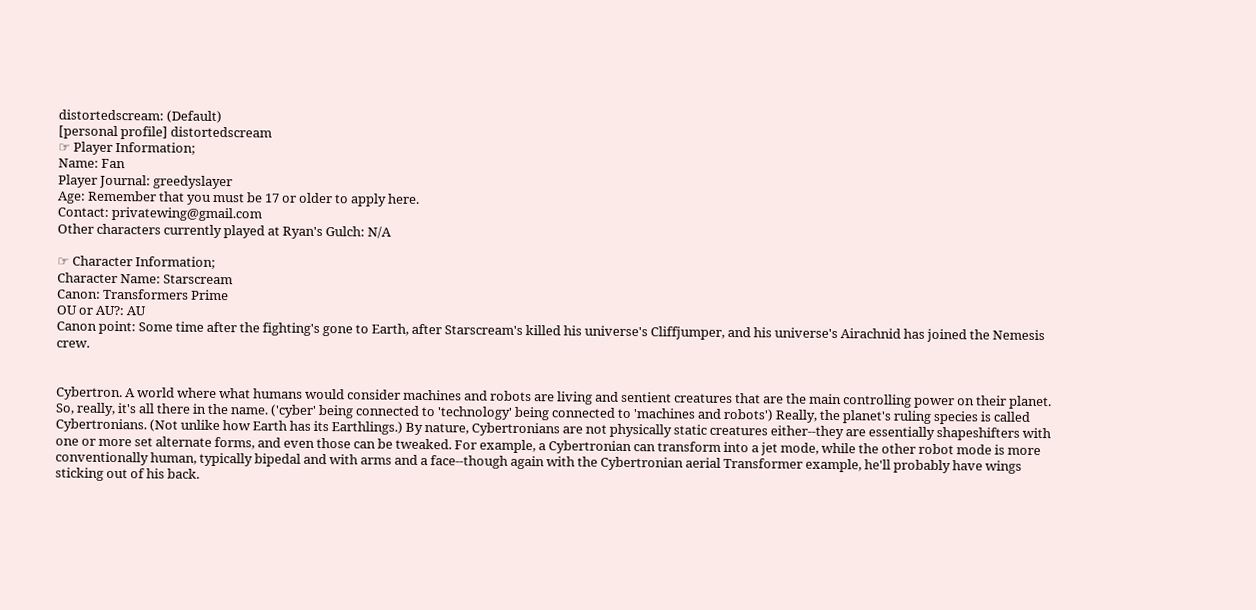distortedscream: (Default)
[personal profile] distortedscream
☞ Player Information;
Name: Fan
Player Journal: greedyslayer
Age: Remember that you must be 17 or older to apply here.
Contact: privatewing@gmail.com
Other characters currently played at Ryan's Gulch: N/A

☞ Character Information;
Character Name: Starscream
Canon: Transformers Prime
OU or AU?: AU
Canon point: Some time after the fighting's gone to Earth, after Starscream's killed his universe's Cliffjumper, and his universe's Airachnid has joined the Nemesis crew.


Cybertron. A world where what humans would consider machines and robots are living and sentient creatures that are the main controlling power on their planet. So, really, it's all there in the name. ('cyber' being connected to 'technology' being connected to 'machines and robots') Really, the planet's ruling species is called Cybertronians. (Not unlike how Earth has its Earthlings.) By nature, Cybertronians are not physically static creatures either--they are essentially shapeshifters with one or more set alternate forms, and even those can be tweaked. For example, a Cybertronian can transform into a jet mode, while the other robot mode is more conventionally human, typically bipedal and with arms and a face--though again with the Cybertronian aerial Transformer example, he'll probably have wings sticking out of his back.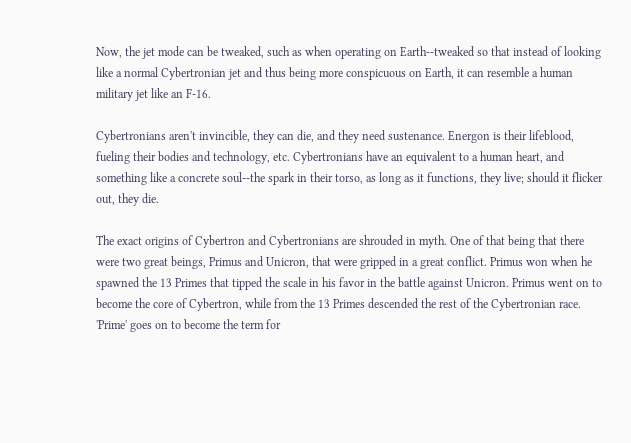Now, the jet mode can be tweaked, such as when operating on Earth--tweaked so that instead of looking like a normal Cybertronian jet and thus being more conspicuous on Earth, it can resemble a human military jet like an F-16.

Cybertronians aren't invincible, they can die, and they need sustenance. Energon is their lifeblood, fueling their bodies and technology, etc. Cybertronians have an equivalent to a human heart, and something like a concrete soul--the spark in their torso, as long as it functions, they live; should it flicker out, they die.

The exact origins of Cybertron and Cybertronians are shrouded in myth. One of that being that there were two great beings, Primus and Unicron, that were gripped in a great conflict. Primus won when he spawned the 13 Primes that tipped the scale in his favor in the battle against Unicron. Primus went on to become the core of Cybertron, while from the 13 Primes descended the rest of the Cybertronian race. 'Prime' goes on to become the term for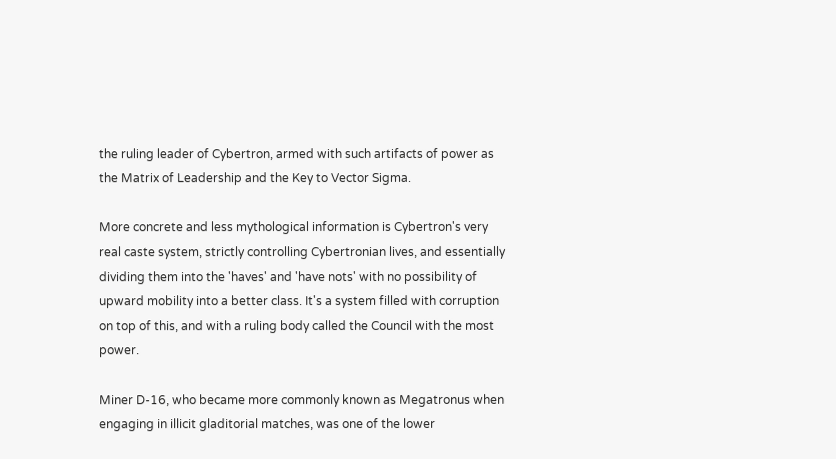the ruling leader of Cybertron, armed with such artifacts of power as the Matrix of Leadership and the Key to Vector Sigma.

More concrete and less mythological information is Cybertron's very real caste system, strictly controlling Cybertronian lives, and essentially dividing them into the 'haves' and 'have nots' with no possibility of upward mobility into a better class. It's a system filled with corruption on top of this, and with a ruling body called the Council with the most power.

Miner D-16, who became more commonly known as Megatronus when engaging in illicit gladitorial matches, was one of the lower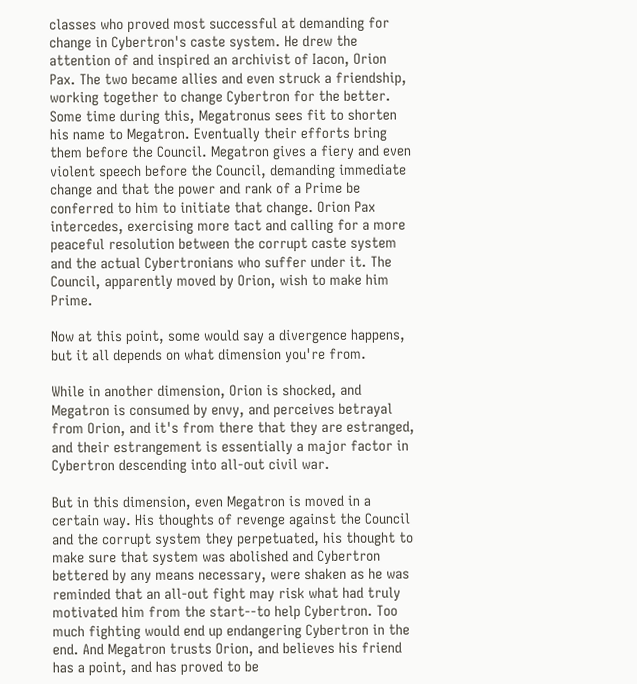classes who proved most successful at demanding for change in Cybertron's caste system. He drew the attention of and inspired an archivist of Iacon, Orion Pax. The two became allies and even struck a friendship, working together to change Cybertron for the better. Some time during this, Megatronus sees fit to shorten his name to Megatron. Eventually their efforts bring them before the Council. Megatron gives a fiery and even violent speech before the Council, demanding immediate change and that the power and rank of a Prime be conferred to him to initiate that change. Orion Pax intercedes, exercising more tact and calling for a more peaceful resolution between the corrupt caste system and the actual Cybertronians who suffer under it. The Council, apparently moved by Orion, wish to make him Prime.

Now at this point, some would say a divergence happens, but it all depends on what dimension you're from.

While in another dimension, Orion is shocked, and Megatron is consumed by envy, and perceives betrayal from Orion, and it's from there that they are estranged, and their estrangement is essentially a major factor in Cybertron descending into all-out civil war.

But in this dimension, even Megatron is moved in a certain way. His thoughts of revenge against the Council and the corrupt system they perpetuated, his thought to make sure that system was abolished and Cybertron bettered by any means necessary, were shaken as he was reminded that an all-out fight may risk what had truly motivated him from the start--to help Cybertron. Too much fighting would end up endangering Cybertron in the end. And Megatron trusts Orion, and believes his friend has a point, and has proved to be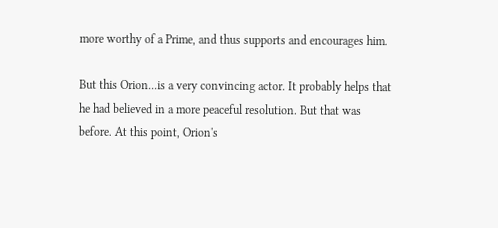more worthy of a Prime, and thus supports and encourages him.

But this Orion...is a very convincing actor. It probably helps that he had believed in a more peaceful resolution. But that was before. At this point, Orion's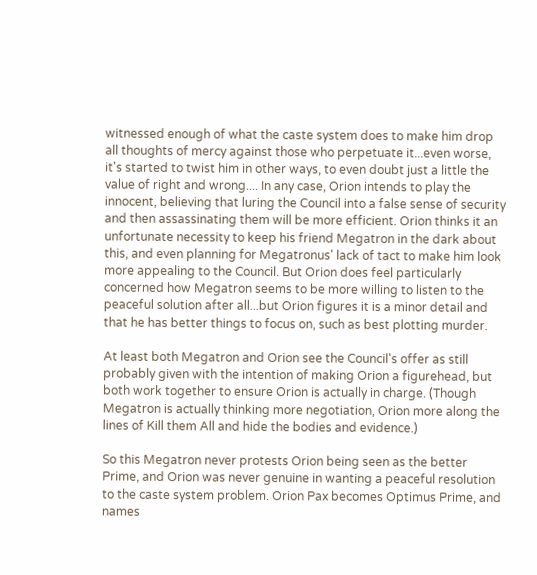witnessed enough of what the caste system does to make him drop all thoughts of mercy against those who perpetuate it...even worse, it's started to twist him in other ways, to even doubt just a little the value of right and wrong.... In any case, Orion intends to play the innocent, believing that luring the Council into a false sense of security and then assassinating them will be more efficient. Orion thinks it an unfortunate necessity to keep his friend Megatron in the dark about this, and even planning for Megatronus' lack of tact to make him look more appealing to the Council. But Orion does feel particularly concerned how Megatron seems to be more willing to listen to the peaceful solution after all...but Orion figures it is a minor detail and that he has better things to focus on, such as best plotting murder.

At least both Megatron and Orion see the Council's offer as still probably given with the intention of making Orion a figurehead, but both work together to ensure Orion is actually in charge. (Though Megatron is actually thinking more negotiation, Orion more along the lines of Kill them All and hide the bodies and evidence.)

So this Megatron never protests Orion being seen as the better Prime, and Orion was never genuine in wanting a peaceful resolution to the caste system problem. Orion Pax becomes Optimus Prime, and names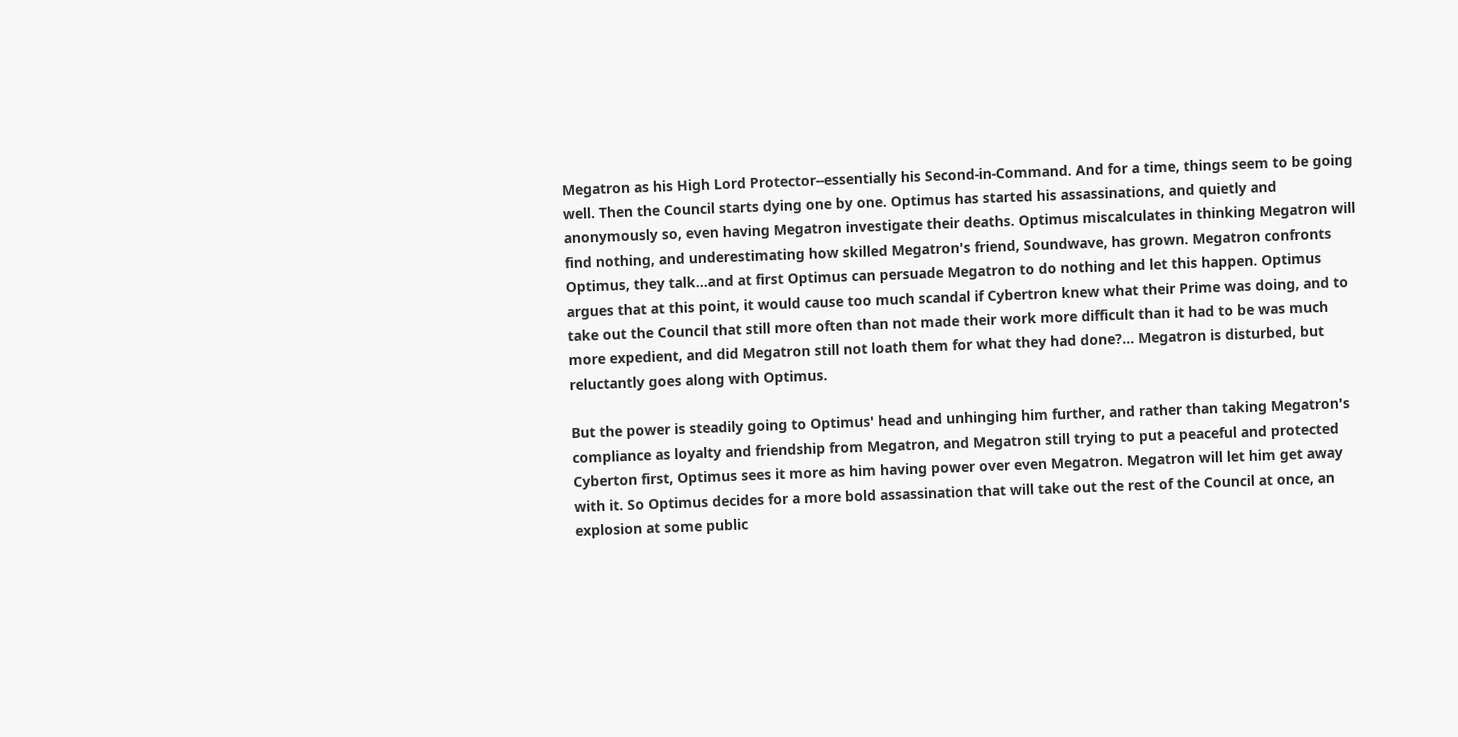Megatron as his High Lord Protector--essentially his Second-in-Command. And for a time, things seem to be going well. Then the Council starts dying one by one. Optimus has started his assassinations, and quietly and anonymously so, even having Megatron investigate their deaths. Optimus miscalculates in thinking Megatron will find nothing, and underestimating how skilled Megatron's friend, Soundwave, has grown. Megatron confronts Optimus, they talk...and at first Optimus can persuade Megatron to do nothing and let this happen. Optimus argues that at this point, it would cause too much scandal if Cybertron knew what their Prime was doing, and to take out the Council that still more often than not made their work more difficult than it had to be was much more expedient, and did Megatron still not loath them for what they had done?... Megatron is disturbed, but reluctantly goes along with Optimus.

But the power is steadily going to Optimus' head and unhinging him further, and rather than taking Megatron's compliance as loyalty and friendship from Megatron, and Megatron still trying to put a peaceful and protected Cyberton first, Optimus sees it more as him having power over even Megatron. Megatron will let him get away with it. So Optimus decides for a more bold assassination that will take out the rest of the Council at once, an explosion at some public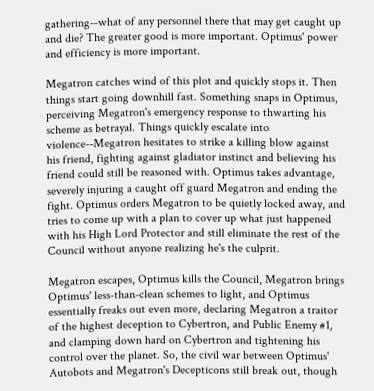gathering--what of any personnel there that may get caught up and die? The greater good is more important. Optimus' power and efficiency is more important.

Megatron catches wind of this plot and quickly stops it. Then things start going downhill fast. Something snaps in Optimus, perceiving Megatron's emergency response to thwarting his scheme as betrayal. Things quickly escalate into violence--Megatron hesitates to strike a killing blow against his friend, fighting against gladiator instinct and believing his friend could still be reasoned with. Optimus takes advantage, severely injuring a caught off guard Megatron and ending the fight. Optimus orders Megatron to be quietly locked away, and tries to come up with a plan to cover up what just happened with his High Lord Protector and still eliminate the rest of the Council without anyone realizing he's the culprit.

Megatron escapes, Optimus kills the Council, Megatron brings Optimus' less-than-clean schemes to light, and Optimus essentially freaks out even more, declaring Megatron a traitor of the highest deception to Cybertron, and Public Enemy #1, and clamping down hard on Cybertron and tightening his control over the planet. So, the civil war between Optimus' Autobots and Megatron's Decepticons still break out, though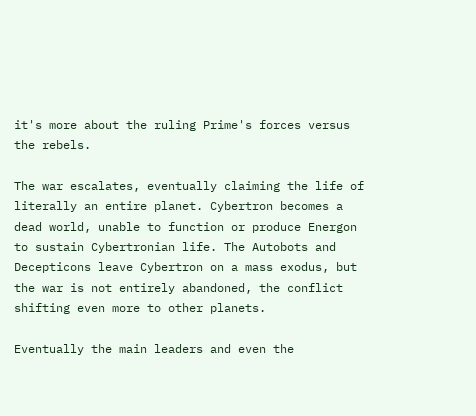it's more about the ruling Prime's forces versus the rebels.

The war escalates, eventually claiming the life of literally an entire planet. Cybertron becomes a dead world, unable to function or produce Energon to sustain Cybertronian life. The Autobots and Decepticons leave Cybertron on a mass exodus, but the war is not entirely abandoned, the conflict shifting even more to other planets.

Eventually the main leaders and even the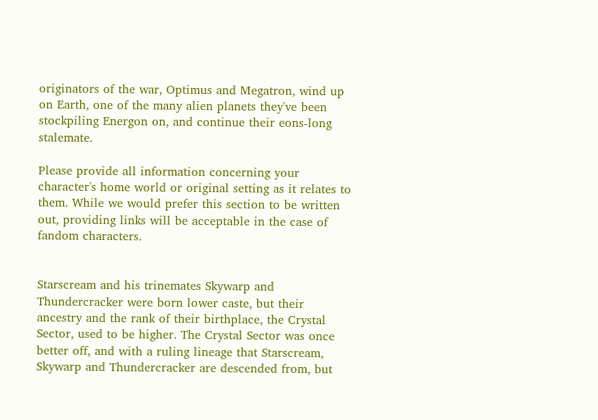originators of the war, Optimus and Megatron, wind up on Earth, one of the many alien planets they've been stockpiling Energon on, and continue their eons-long stalemate.

Please provide all information concerning your character's home world or original setting as it relates to them. While we would prefer this section to be written out, providing links will be acceptable in the case of fandom characters.


Starscream and his trinemates Skywarp and Thundercracker were born lower caste, but their ancestry and the rank of their birthplace, the Crystal Sector, used to be higher. The Crystal Sector was once better off, and with a ruling lineage that Starscream, Skywarp and Thundercracker are descended from, but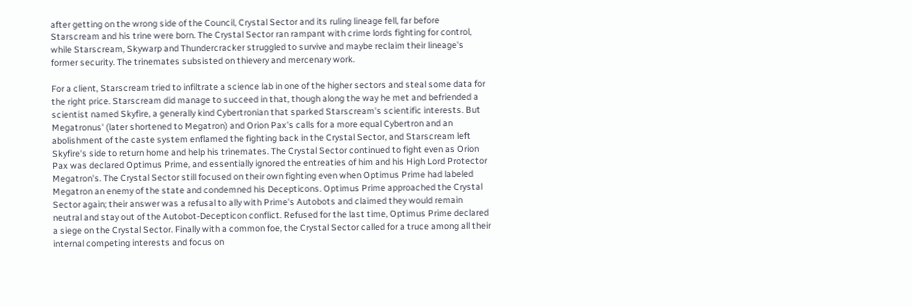after getting on the wrong side of the Council, Crystal Sector and its ruling lineage fell, far before Starscream and his trine were born. The Crystal Sector ran rampant with crime lords fighting for control, while Starscream, Skywarp and Thundercracker struggled to survive and maybe reclaim their lineage's former security. The trinemates subsisted on thievery and mercenary work.

For a client, Starscream tried to infiltrate a science lab in one of the higher sectors and steal some data for the right price. Starscream did manage to succeed in that, though along the way he met and befriended a scientist named Skyfire, a generally kind Cybertronian that sparked Starscream's scientific interests. But Megatronus' (later shortened to Megatron) and Orion Pax's calls for a more equal Cybertron and an abolishment of the caste system enflamed the fighting back in the Crystal Sector, and Starscream left Skyfire's side to return home and help his trinemates. The Crystal Sector continued to fight even as Orion Pax was declared Optimus Prime, and essentially ignored the entreaties of him and his High Lord Protector Megatron's. The Crystal Sector still focused on their own fighting even when Optimus Prime had labeled Megatron an enemy of the state and condemned his Decepticons. Optimus Prime approached the Crystal Sector again; their answer was a refusal to ally with Prime's Autobots and claimed they would remain neutral and stay out of the Autobot-Decepticon conflict. Refused for the last time, Optimus Prime declared a siege on the Crystal Sector. Finally with a common foe, the Crystal Sector called for a truce among all their internal competing interests and focus on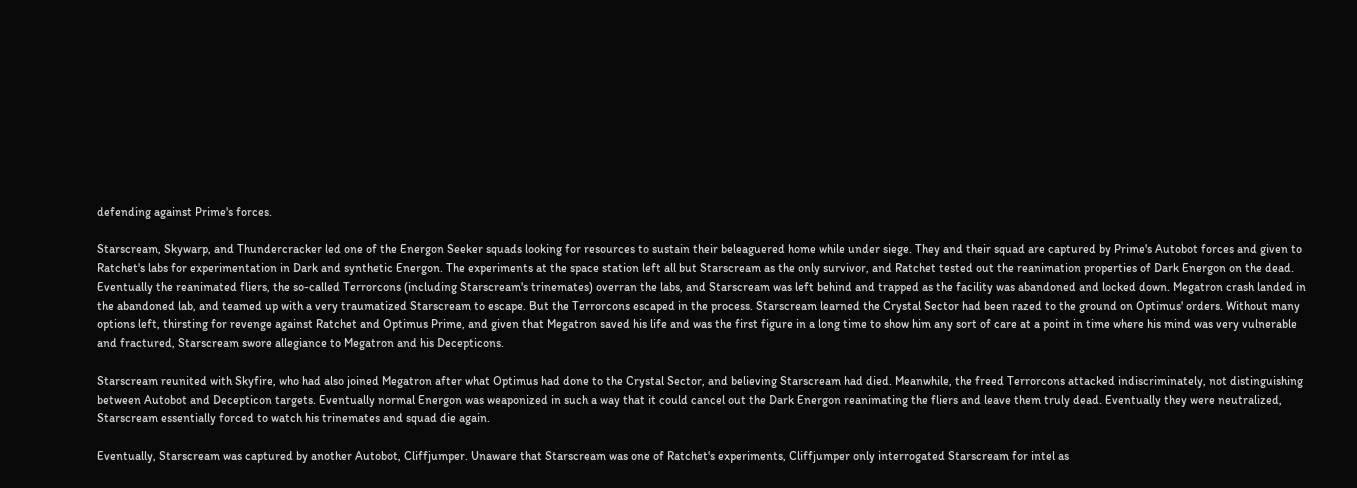defending against Prime's forces.

Starscream, Skywarp, and Thundercracker led one of the Energon Seeker squads looking for resources to sustain their beleaguered home while under siege. They and their squad are captured by Prime's Autobot forces and given to Ratchet's labs for experimentation in Dark and synthetic Energon. The experiments at the space station left all but Starscream as the only survivor, and Ratchet tested out the reanimation properties of Dark Energon on the dead. Eventually the reanimated fliers, the so-called Terrorcons (including Starscream's trinemates) overran the labs, and Starscream was left behind and trapped as the facility was abandoned and locked down. Megatron crash landed in the abandoned lab, and teamed up with a very traumatized Starscream to escape. But the Terrorcons escaped in the process. Starscream learned the Crystal Sector had been razed to the ground on Optimus' orders. Without many options left, thirsting for revenge against Ratchet and Optimus Prime, and given that Megatron saved his life and was the first figure in a long time to show him any sort of care at a point in time where his mind was very vulnerable and fractured, Starscream swore allegiance to Megatron and his Decepticons.

Starscream reunited with Skyfire, who had also joined Megatron after what Optimus had done to the Crystal Sector, and believing Starscream had died. Meanwhile, the freed Terrorcons attacked indiscriminately, not distinguishing between Autobot and Decepticon targets. Eventually normal Energon was weaponized in such a way that it could cancel out the Dark Energon reanimating the fliers and leave them truly dead. Eventually they were neutralized, Starscream essentially forced to watch his trinemates and squad die again.

Eventually, Starscream was captured by another Autobot, Cliffjumper. Unaware that Starscream was one of Ratchet's experiments, Cliffjumper only interrogated Starscream for intel as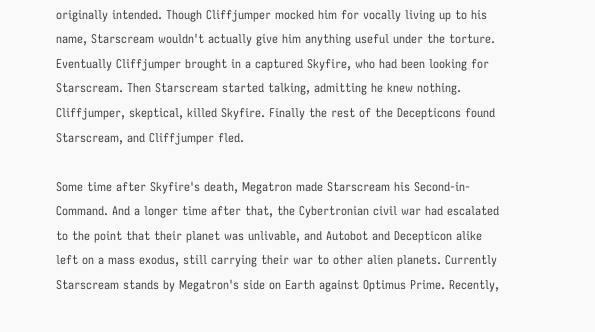originally intended. Though Cliffjumper mocked him for vocally living up to his name, Starscream wouldn't actually give him anything useful under the torture. Eventually Cliffjumper brought in a captured Skyfire, who had been looking for Starscream. Then Starscream started talking, admitting he knew nothing. Cliffjumper, skeptical, killed Skyfire. Finally the rest of the Decepticons found Starscream, and Cliffjumper fled.

Some time after Skyfire's death, Megatron made Starscream his Second-in-Command. And a longer time after that, the Cybertronian civil war had escalated to the point that their planet was unlivable, and Autobot and Decepticon alike left on a mass exodus, still carrying their war to other alien planets. Currently Starscream stands by Megatron's side on Earth against Optimus Prime. Recently,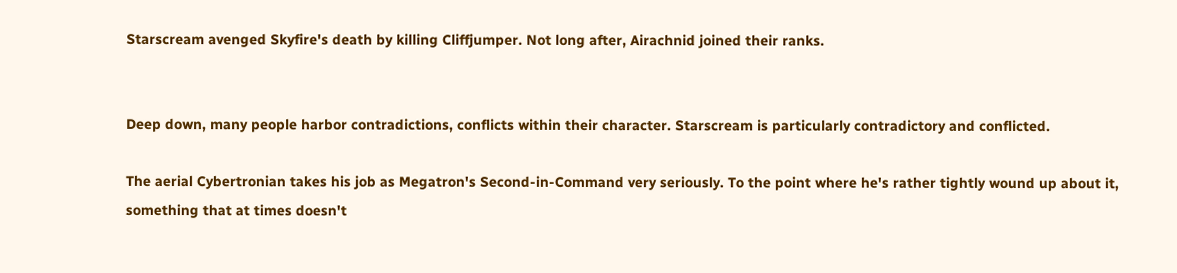Starscream avenged Skyfire's death by killing Cliffjumper. Not long after, Airachnid joined their ranks.


Deep down, many people harbor contradictions, conflicts within their character. Starscream is particularly contradictory and conflicted.

The aerial Cybertronian takes his job as Megatron's Second-in-Command very seriously. To the point where he's rather tightly wound up about it, something that at times doesn't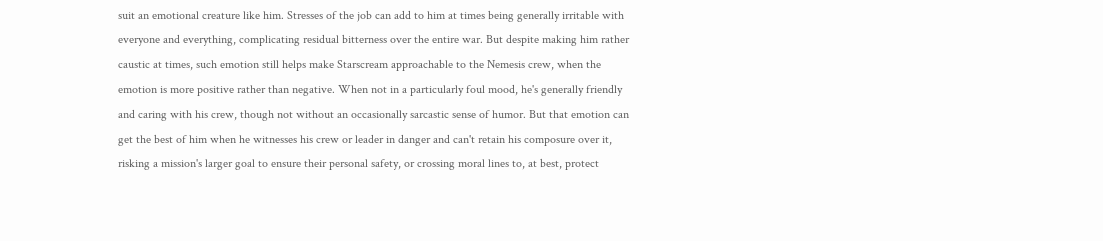suit an emotional creature like him. Stresses of the job can add to him at times being generally irritable with everyone and everything, complicating residual bitterness over the entire war. But despite making him rather caustic at times, such emotion still helps make Starscream approachable to the Nemesis crew, when the emotion is more positive rather than negative. When not in a particularly foul mood, he's generally friendly and caring with his crew, though not without an occasionally sarcastic sense of humor. But that emotion can get the best of him when he witnesses his crew or leader in danger and can't retain his composure over it, risking a mission's larger goal to ensure their personal safety, or crossing moral lines to, at best, protect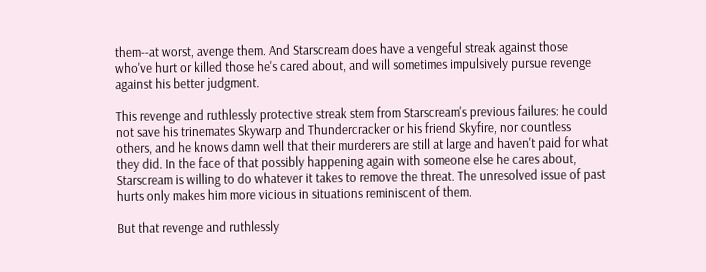them--at worst, avenge them. And Starscream does have a vengeful streak against those who've hurt or killed those he's cared about, and will sometimes impulsively pursue revenge against his better judgment.

This revenge and ruthlessly protective streak stem from Starscream's previous failures: he could not save his trinemates Skywarp and Thundercracker or his friend Skyfire, nor countless others, and he knows damn well that their murderers are still at large and haven't paid for what they did. In the face of that possibly happening again with someone else he cares about, Starscream is willing to do whatever it takes to remove the threat. The unresolved issue of past hurts only makes him more vicious in situations reminiscent of them.

But that revenge and ruthlessly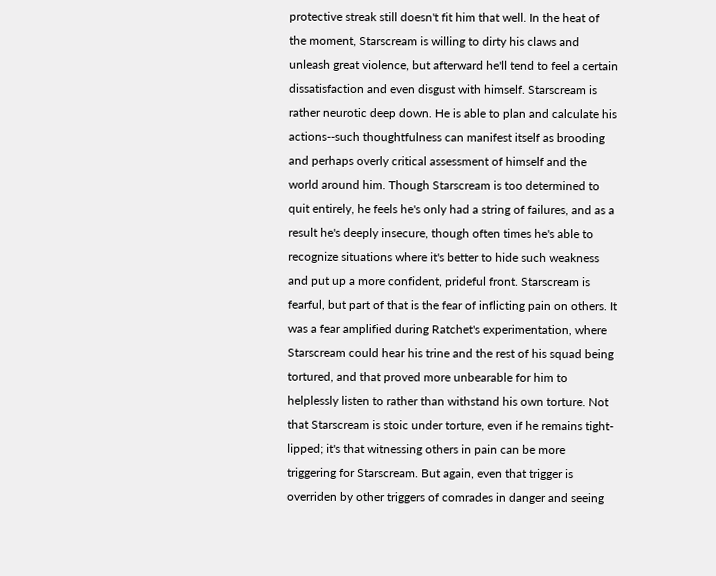protective streak still doesn't fit him that well. In the heat of the moment, Starscream is willing to dirty his claws and unleash great violence, but afterward he'll tend to feel a certain dissatisfaction and even disgust with himself. Starscream is rather neurotic deep down. He is able to plan and calculate his actions--such thoughtfulness can manifest itself as brooding and perhaps overly critical assessment of himself and the world around him. Though Starscream is too determined to quit entirely, he feels he's only had a string of failures, and as a result he's deeply insecure, though often times he's able to recognize situations where it's better to hide such weakness and put up a more confident, prideful front. Starscream is fearful, but part of that is the fear of inflicting pain on others. It was a fear amplified during Ratchet's experimentation, where Starscream could hear his trine and the rest of his squad being tortured, and that proved more unbearable for him to helplessly listen to rather than withstand his own torture. Not that Starscream is stoic under torture, even if he remains tight-lipped; it's that witnessing others in pain can be more triggering for Starscream. But again, even that trigger is overriden by other triggers of comrades in danger and seeing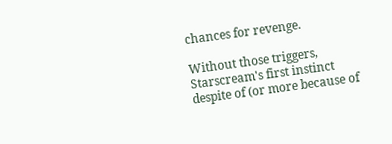chances for revenge.

Without those triggers, Starscream's first instinct despite of (or more because of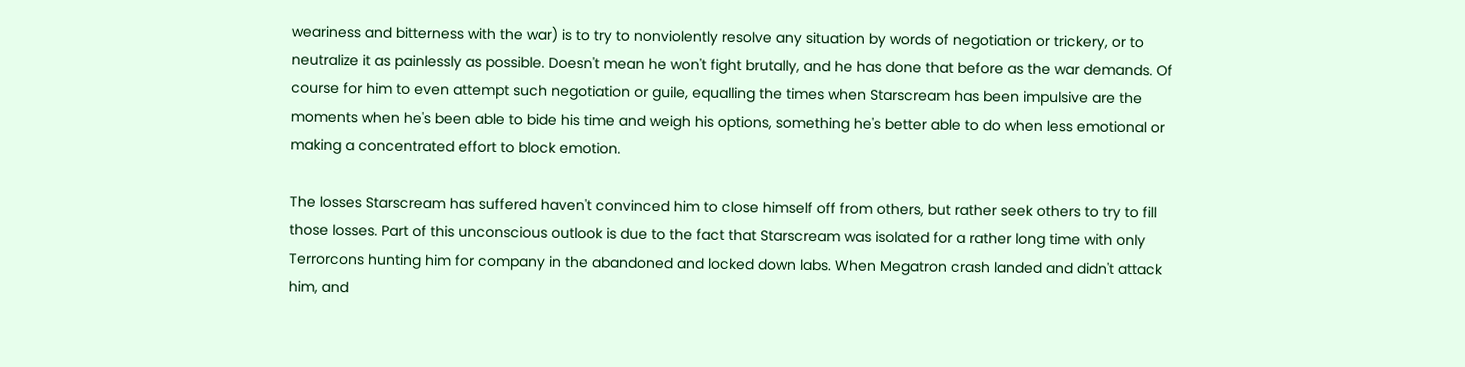weariness and bitterness with the war) is to try to nonviolently resolve any situation by words of negotiation or trickery, or to neutralize it as painlessly as possible. Doesn't mean he won't fight brutally, and he has done that before as the war demands. Of course for him to even attempt such negotiation or guile, equalling the times when Starscream has been impulsive are the moments when he's been able to bide his time and weigh his options, something he's better able to do when less emotional or making a concentrated effort to block emotion.

The losses Starscream has suffered haven't convinced him to close himself off from others, but rather seek others to try to fill those losses. Part of this unconscious outlook is due to the fact that Starscream was isolated for a rather long time with only Terrorcons hunting him for company in the abandoned and locked down labs. When Megatron crash landed and didn't attack him, and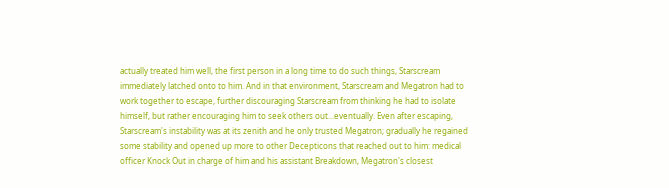actually treated him well, the first person in a long time to do such things, Starscream immediately latched onto to him. And in that environment, Starscream and Megatron had to work together to escape, further discouraging Starscream from thinking he had to isolate himself, but rather encouraging him to seek others out...eventually. Even after escaping, Starscream's instability was at its zenith and he only trusted Megatron; gradually he regained some stability and opened up more to other Decepticons that reached out to him: medical officer Knock Out in charge of him and his assistant Breakdown, Megatron's closest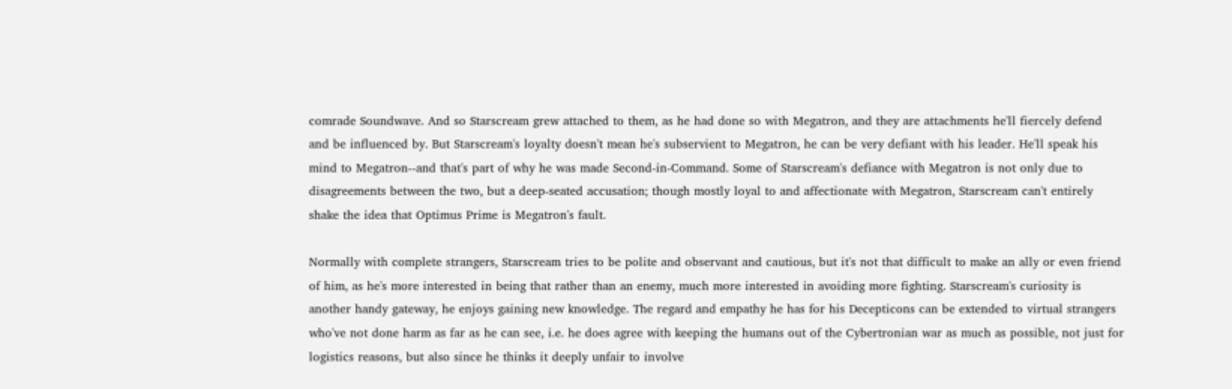comrade Soundwave. And so Starscream grew attached to them, as he had done so with Megatron, and they are attachments he'll fiercely defend and be influenced by. But Starscream's loyalty doesn't mean he's subservient to Megatron, he can be very defiant with his leader. He'll speak his mind to Megatron--and that's part of why he was made Second-in-Command. Some of Starscream's defiance with Megatron is not only due to disagreements between the two, but a deep-seated accusation; though mostly loyal to and affectionate with Megatron, Starscream can't entirely shake the idea that Optimus Prime is Megatron's fault.

Normally with complete strangers, Starscream tries to be polite and observant and cautious, but it's not that difficult to make an ally or even friend of him, as he's more interested in being that rather than an enemy, much more interested in avoiding more fighting. Starscream's curiosity is another handy gateway, he enjoys gaining new knowledge. The regard and empathy he has for his Decepticons can be extended to virtual strangers who've not done harm as far as he can see, i.e. he does agree with keeping the humans out of the Cybertronian war as much as possible, not just for logistics reasons, but also since he thinks it deeply unfair to involve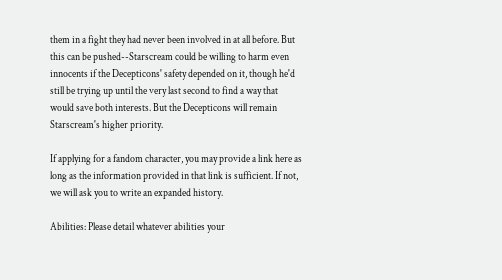them in a fight they had never been involved in at all before. But this can be pushed--Starscream could be willing to harm even innocents if the Decepticons' safety depended on it, though he'd still be trying up until the very last second to find a way that would save both interests. But the Decepticons will remain Starscream's higher priority.

If applying for a fandom character, you may provide a link here as long as the information provided in that link is sufficient. If not, we will ask you to write an expanded history.

Abilities: Please detail whatever abilities your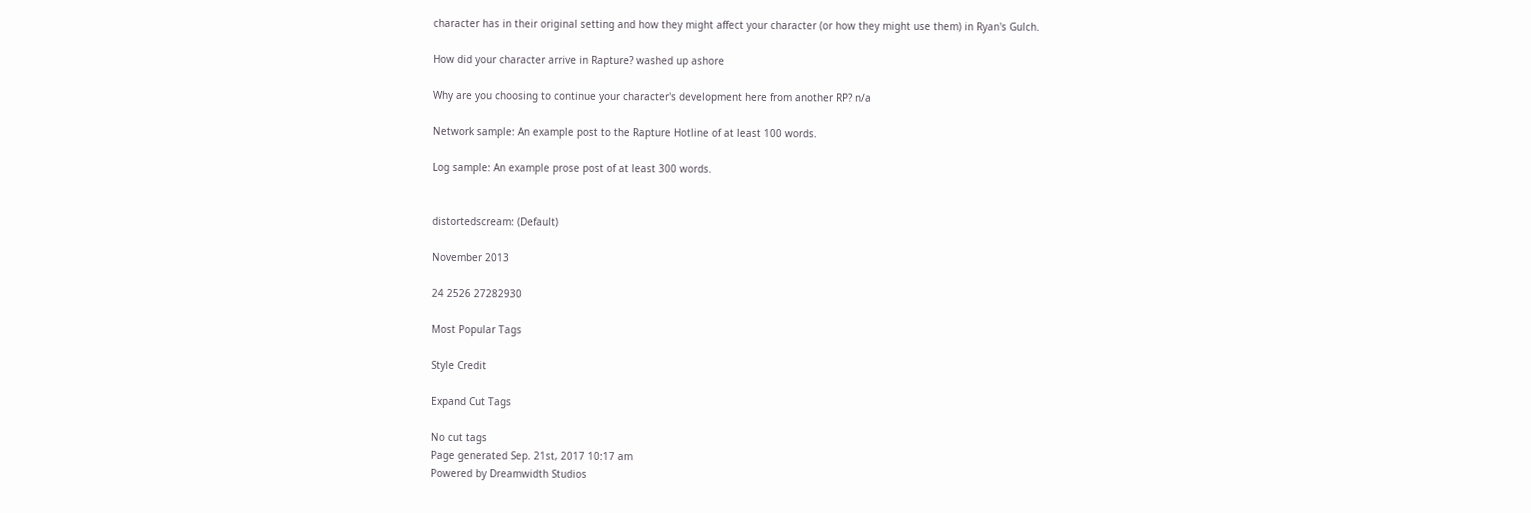character has in their original setting and how they might affect your character (or how they might use them) in Ryan's Gulch.

How did your character arrive in Rapture? washed up ashore

Why are you choosing to continue your character's development here from another RP? n/a

Network sample: An example post to the Rapture Hotline of at least 100 words.

Log sample: An example prose post of at least 300 words.


distortedscream: (Default)

November 2013

24 2526 27282930

Most Popular Tags

Style Credit

Expand Cut Tags

No cut tags
Page generated Sep. 21st, 2017 10:17 am
Powered by Dreamwidth Studios